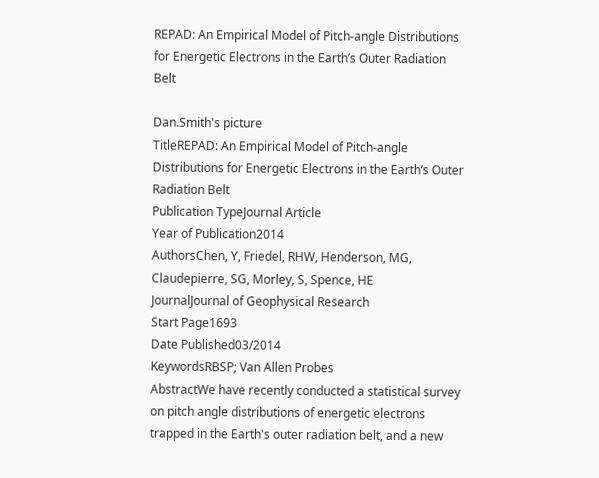REPAD: An Empirical Model of Pitch-angle Distributions for Energetic Electrons in the Earth’s Outer Radiation Belt

Dan.Smith's picture
TitleREPAD: An Empirical Model of Pitch-angle Distributions for Energetic Electrons in the Earth’s Outer Radiation Belt
Publication TypeJournal Article
Year of Publication2014
AuthorsChen, Y, Friedel, RHW, Henderson, MG, Claudepierre, SG, Morley, S, Spence, HE
JournalJournal of Geophysical Research
Start Page1693
Date Published03/2014
KeywordsRBSP; Van Allen Probes
AbstractWe have recently conducted a statistical survey on pitch angle distributions of energetic electrons trapped in the Earth's outer radiation belt, and a new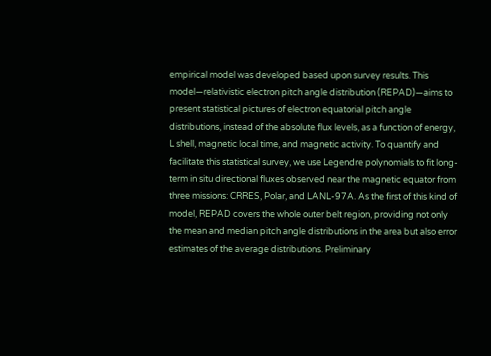empirical model was developed based upon survey results. This model—relativistic electron pitch angle distribution (REPAD)—aims to present statistical pictures of electron equatorial pitch angle distributions, instead of the absolute flux levels, as a function of energy, L shell, magnetic local time, and magnetic activity. To quantify and facilitate this statistical survey, we use Legendre polynomials to fit long-term in situ directional fluxes observed near the magnetic equator from three missions: CRRES, Polar, and LANL-97A. As the first of this kind of model, REPAD covers the whole outer belt region, providing not only the mean and median pitch angle distributions in the area but also error estimates of the average distributions. Preliminary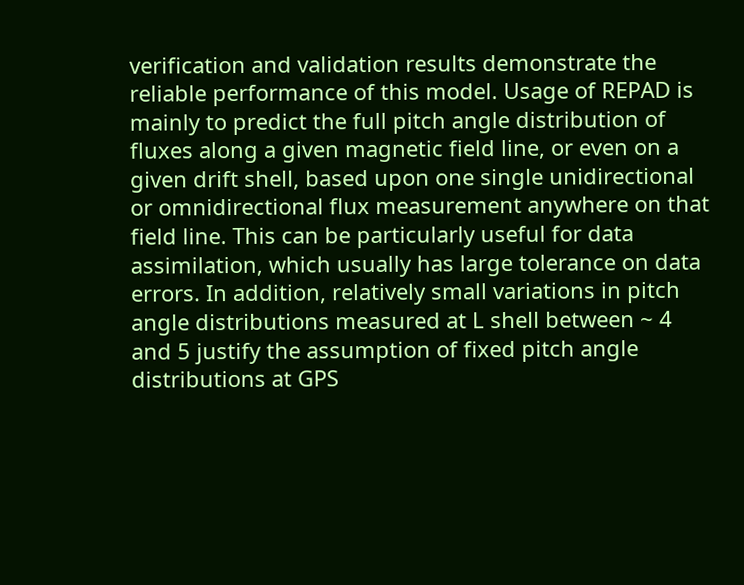verification and validation results demonstrate the reliable performance of this model. Usage of REPAD is mainly to predict the full pitch angle distribution of fluxes along a given magnetic field line, or even on a given drift shell, based upon one single unidirectional or omnidirectional flux measurement anywhere on that field line. This can be particularly useful for data assimilation, which usually has large tolerance on data errors. In addition, relatively small variations in pitch angle distributions measured at L shell between ~ 4 and 5 justify the assumption of fixed pitch angle distributions at GPS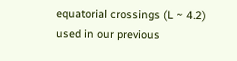equatorial crossings (L ~ 4.2) used in our previous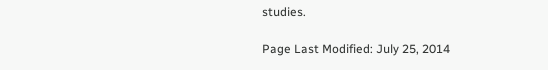studies.

Page Last Modified: July 25, 2014